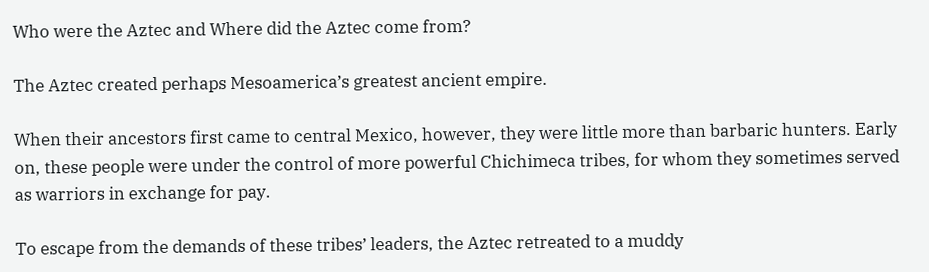Who were the Aztec and Where did the Aztec come from?

The Aztec created perhaps Mesoamerica’s greatest ancient empire.

When their ancestors first came to central Mexico, however, they were little more than barbaric hunters. Early on, these people were under the control of more powerful Chichimeca tribes, for whom they sometimes served as warriors in exchange for pay.

To escape from the demands of these tribes’ leaders, the Aztec retreated to a muddy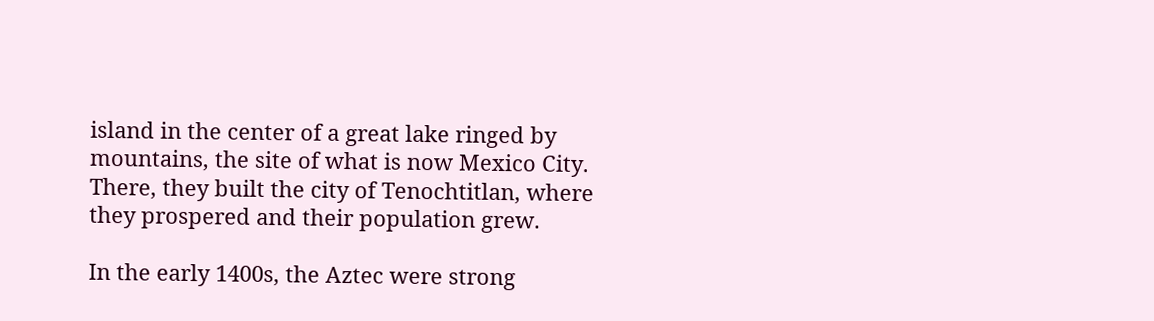island in the center of a great lake ringed by mountains, the site of what is now Mexico City. There, they built the city of Tenochtitlan, where they prospered and their population grew.

In the early 1400s, the Aztec were strong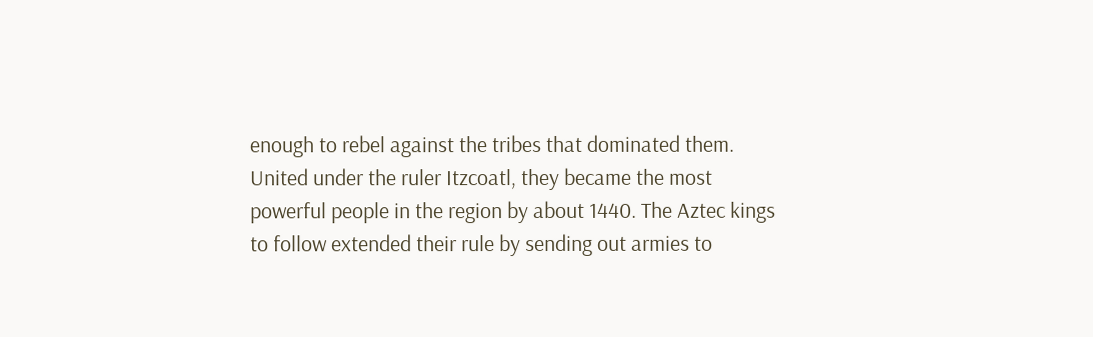enough to rebel against the tribes that dominated them. United under the ruler Itzcoatl, they became the most powerful people in the region by about 1440. The Aztec kings to follow extended their rule by sending out armies to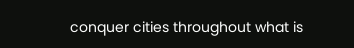conquer cities throughout what is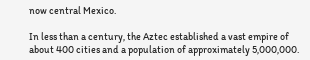now central Mexico.

In less than a century, the Aztec established a vast empire of about 400 cities and a population of approximately 5,000,000.